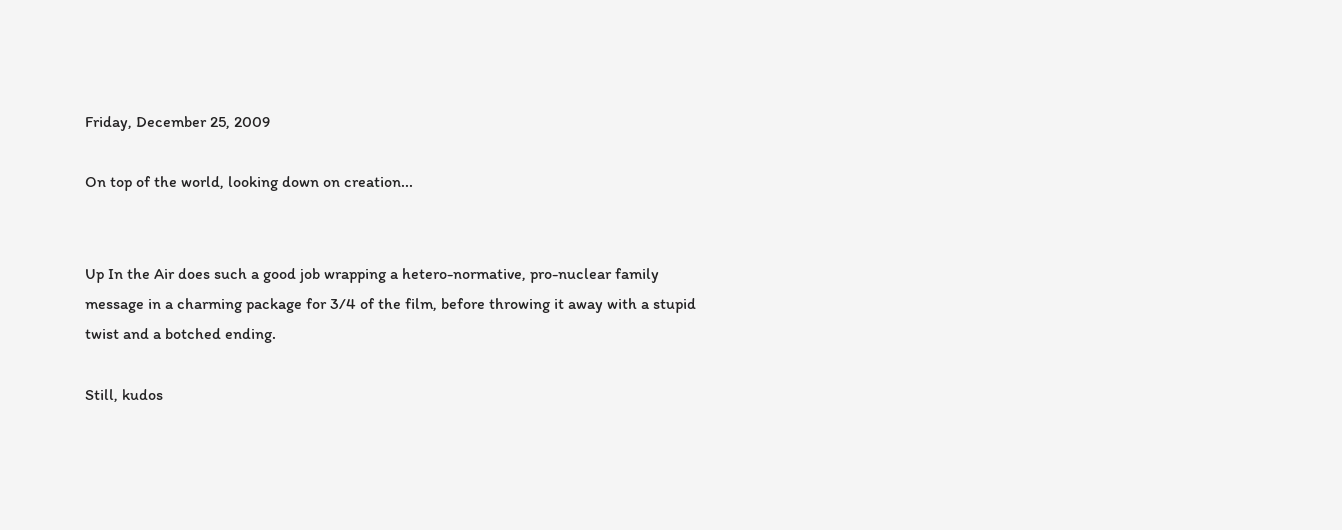Friday, December 25, 2009

On top of the world, looking down on creation...


Up In the Air does such a good job wrapping a hetero-normative, pro-nuclear family message in a charming package for 3/4 of the film, before throwing it away with a stupid twist and a botched ending.

Still, kudos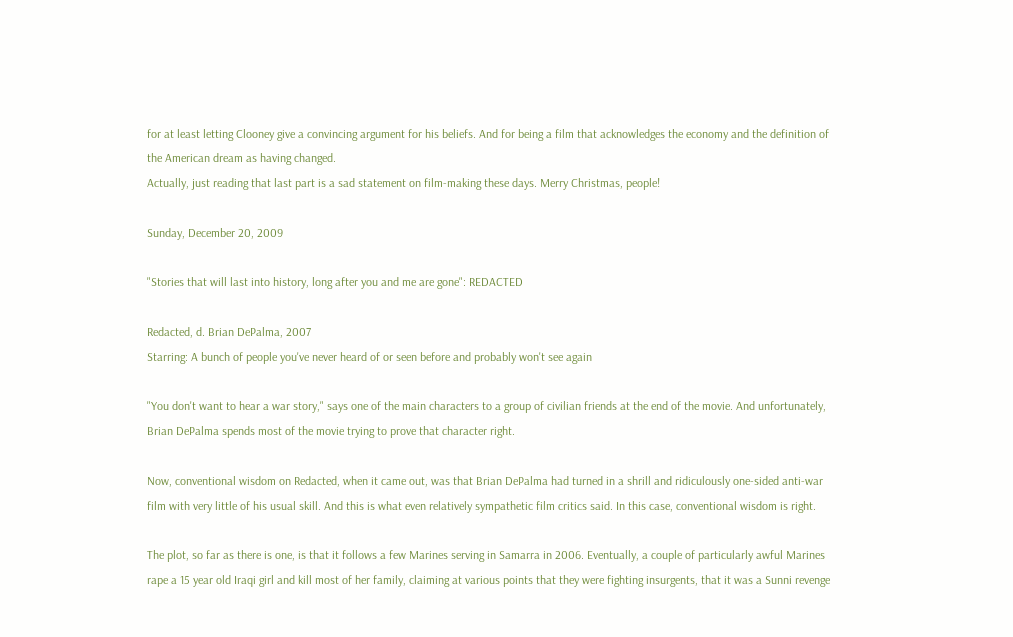for at least letting Clooney give a convincing argument for his beliefs. And for being a film that acknowledges the economy and the definition of the American dream as having changed.
Actually, just reading that last part is a sad statement on film-making these days. Merry Christmas, people!

Sunday, December 20, 2009

"Stories that will last into history, long after you and me are gone": REDACTED

Redacted, d. Brian DePalma, 2007
Starring: A bunch of people you've never heard of or seen before and probably won't see again

"You don't want to hear a war story," says one of the main characters to a group of civilian friends at the end of the movie. And unfortunately, Brian DePalma spends most of the movie trying to prove that character right.

Now, conventional wisdom on Redacted, when it came out, was that Brian DePalma had turned in a shrill and ridiculously one-sided anti-war film with very little of his usual skill. And this is what even relatively sympathetic film critics said. In this case, conventional wisdom is right.

The plot, so far as there is one, is that it follows a few Marines serving in Samarra in 2006. Eventually, a couple of particularly awful Marines rape a 15 year old Iraqi girl and kill most of her family, claiming at various points that they were fighting insurgents, that it was a Sunni revenge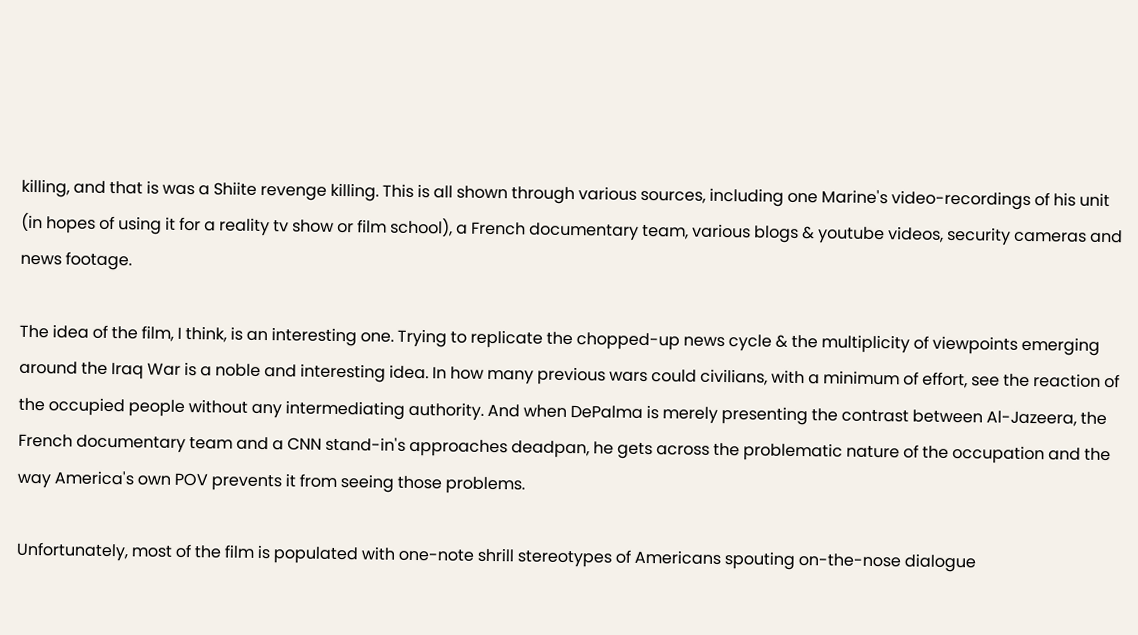killing, and that is was a Shiite revenge killing. This is all shown through various sources, including one Marine's video-recordings of his unit (in hopes of using it for a reality tv show or film school), a French documentary team, various blogs & youtube videos, security cameras and news footage.

The idea of the film, I think, is an interesting one. Trying to replicate the chopped-up news cycle & the multiplicity of viewpoints emerging around the Iraq War is a noble and interesting idea. In how many previous wars could civilians, with a minimum of effort, see the reaction of the occupied people without any intermediating authority. And when DePalma is merely presenting the contrast between Al-Jazeera, the French documentary team and a CNN stand-in's approaches deadpan, he gets across the problematic nature of the occupation and the way America's own POV prevents it from seeing those problems.

Unfortunately, most of the film is populated with one-note shrill stereotypes of Americans spouting on-the-nose dialogue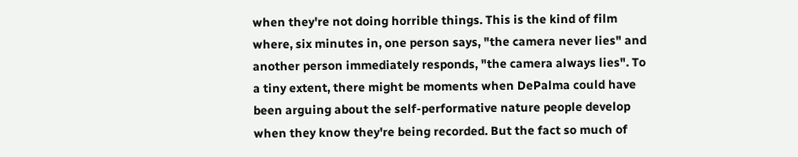when they're not doing horrible things. This is the kind of film where, six minutes in, one person says, "the camera never lies" and another person immediately responds, "the camera always lies". To a tiny extent, there might be moments when DePalma could have been arguing about the self-performative nature people develop when they know they're being recorded. But the fact so much of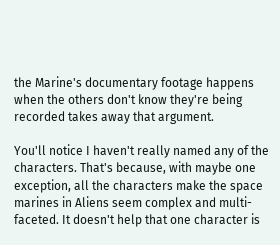the Marine's documentary footage happens when the others don't know they're being recorded takes away that argument.

You'll notice I haven't really named any of the characters. That's because, with maybe one exception, all the characters make the space marines in Aliens seem complex and multi-faceted. It doesn't help that one character is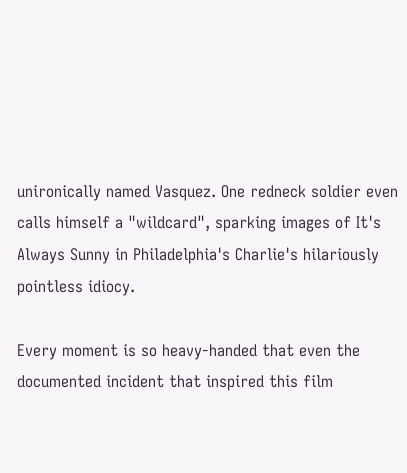unironically named Vasquez. One redneck soldier even calls himself a "wildcard", sparking images of It's Always Sunny in Philadelphia's Charlie's hilariously pointless idiocy.

Every moment is so heavy-handed that even the documented incident that inspired this film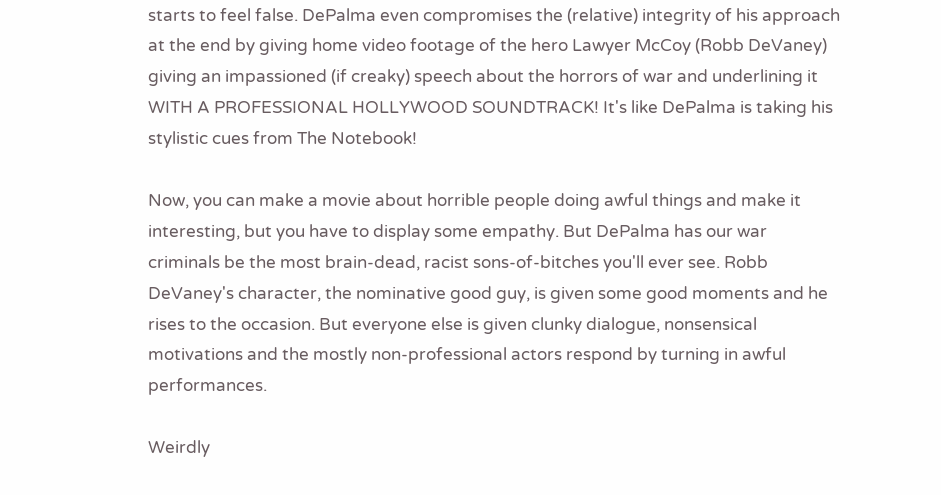starts to feel false. DePalma even compromises the (relative) integrity of his approach at the end by giving home video footage of the hero Lawyer McCoy (Robb DeVaney) giving an impassioned (if creaky) speech about the horrors of war and underlining it WITH A PROFESSIONAL HOLLYWOOD SOUNDTRACK! It's like DePalma is taking his stylistic cues from The Notebook!

Now, you can make a movie about horrible people doing awful things and make it interesting, but you have to display some empathy. But DePalma has our war criminals be the most brain-dead, racist sons-of-bitches you'll ever see. Robb DeVaney's character, the nominative good guy, is given some good moments and he rises to the occasion. But everyone else is given clunky dialogue, nonsensical motivations and the mostly non-professional actors respond by turning in awful performances.

Weirdly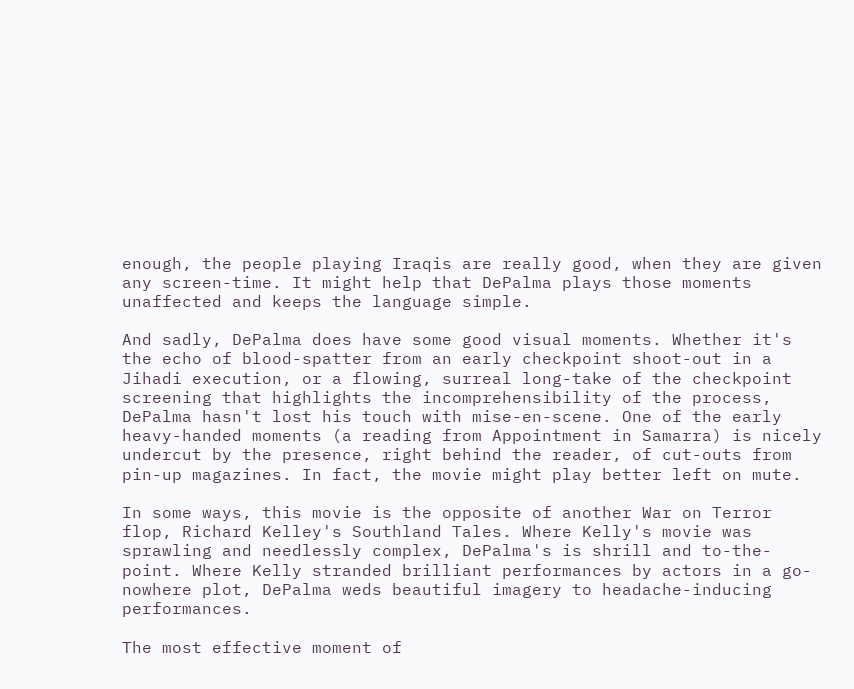enough, the people playing Iraqis are really good, when they are given any screen-time. It might help that DePalma plays those moments unaffected and keeps the language simple.

And sadly, DePalma does have some good visual moments. Whether it's the echo of blood-spatter from an early checkpoint shoot-out in a Jihadi execution, or a flowing, surreal long-take of the checkpoint screening that highlights the incomprehensibility of the process, DePalma hasn't lost his touch with mise-en-scene. One of the early heavy-handed moments (a reading from Appointment in Samarra) is nicely undercut by the presence, right behind the reader, of cut-outs from pin-up magazines. In fact, the movie might play better left on mute.

In some ways, this movie is the opposite of another War on Terror flop, Richard Kelley's Southland Tales. Where Kelly's movie was sprawling and needlessly complex, DePalma's is shrill and to-the-point. Where Kelly stranded brilliant performances by actors in a go-nowhere plot, DePalma weds beautiful imagery to headache-inducing performances.

The most effective moment of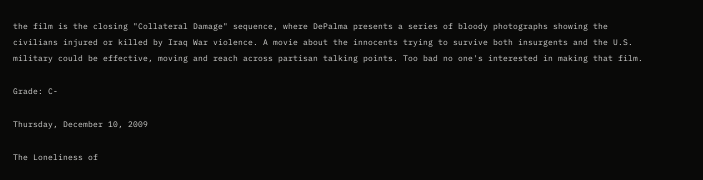the film is the closing "Collateral Damage" sequence, where DePalma presents a series of bloody photographs showing the civilians injured or killed by Iraq War violence. A movie about the innocents trying to survive both insurgents and the U.S. military could be effective, moving and reach across partisan talking points. Too bad no one's interested in making that film.

Grade: C-

Thursday, December 10, 2009

The Loneliness of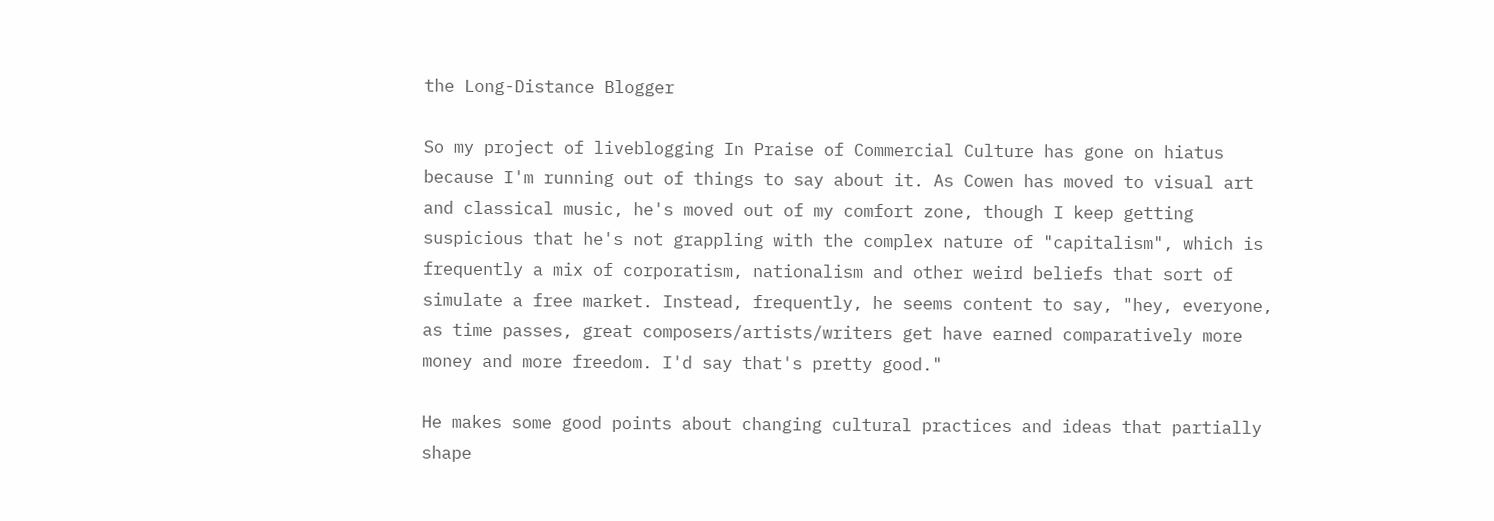the Long-Distance Blogger

So my project of liveblogging In Praise of Commercial Culture has gone on hiatus because I'm running out of things to say about it. As Cowen has moved to visual art and classical music, he's moved out of my comfort zone, though I keep getting suspicious that he's not grappling with the complex nature of "capitalism", which is frequently a mix of corporatism, nationalism and other weird beliefs that sort of simulate a free market. Instead, frequently, he seems content to say, "hey, everyone, as time passes, great composers/artists/writers get have earned comparatively more money and more freedom. I'd say that's pretty good."

He makes some good points about changing cultural practices and ideas that partially shape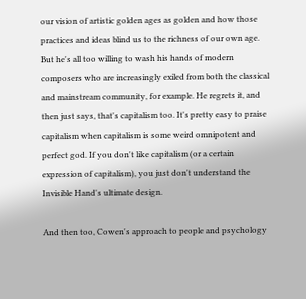our vision of artistic golden ages as golden and how those practices and ideas blind us to the richness of our own age. But he's all too willing to wash his hands of modern composers who are increasingly exiled from both the classical and mainstream community, for example. He regrets it, and then just says, that's capitalism too. It's pretty easy to praise capitalism when capitalism is some weird omnipotent and perfect god. If you don't like capitalism (or a certain expression of capitalism), you just don't understand the Invisible Hand's ultimate design.

And then too, Cowen's approach to people and psychology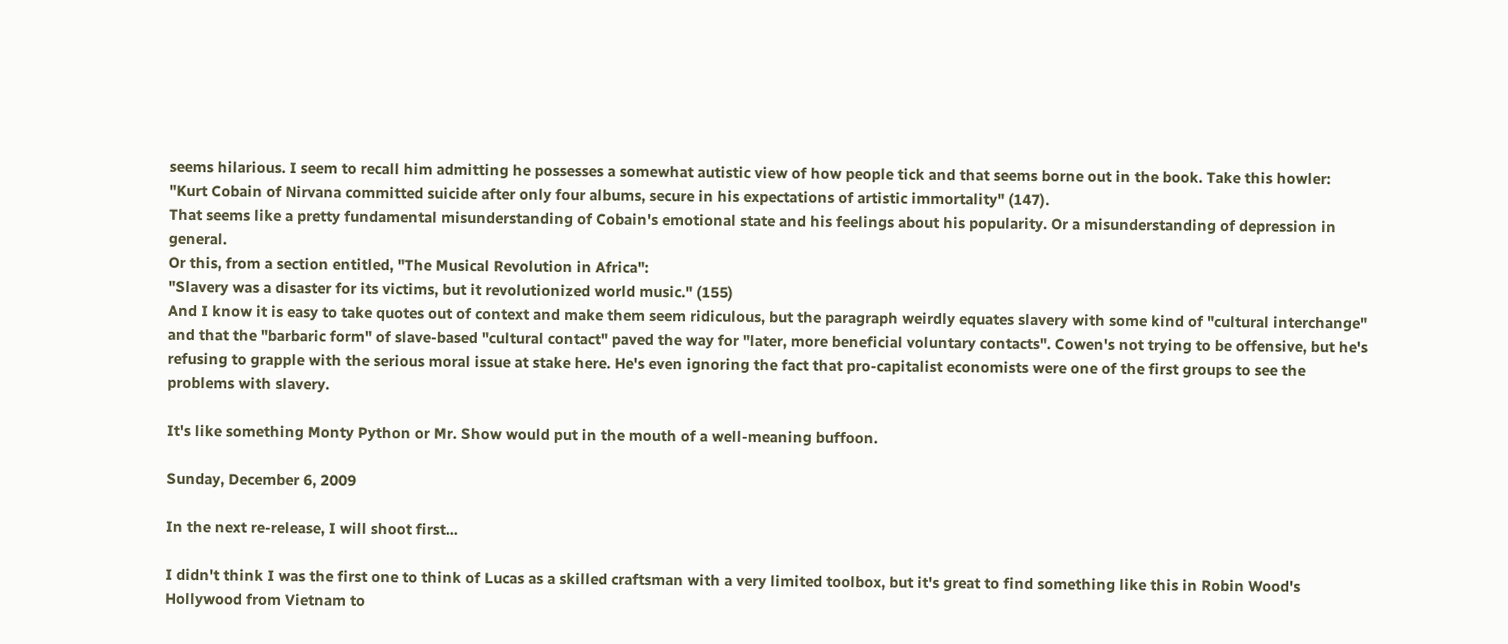seems hilarious. I seem to recall him admitting he possesses a somewhat autistic view of how people tick and that seems borne out in the book. Take this howler:
"Kurt Cobain of Nirvana committed suicide after only four albums, secure in his expectations of artistic immortality" (147).
That seems like a pretty fundamental misunderstanding of Cobain's emotional state and his feelings about his popularity. Or a misunderstanding of depression in general.
Or this, from a section entitled, "The Musical Revolution in Africa":
"Slavery was a disaster for its victims, but it revolutionized world music." (155)
And I know it is easy to take quotes out of context and make them seem ridiculous, but the paragraph weirdly equates slavery with some kind of "cultural interchange" and that the "barbaric form" of slave-based "cultural contact" paved the way for "later, more beneficial voluntary contacts". Cowen's not trying to be offensive, but he's refusing to grapple with the serious moral issue at stake here. He's even ignoring the fact that pro-capitalist economists were one of the first groups to see the problems with slavery.

It's like something Monty Python or Mr. Show would put in the mouth of a well-meaning buffoon.

Sunday, December 6, 2009

In the next re-release, I will shoot first...

I didn't think I was the first one to think of Lucas as a skilled craftsman with a very limited toolbox, but it's great to find something like this in Robin Wood's Hollywood from Vietnam to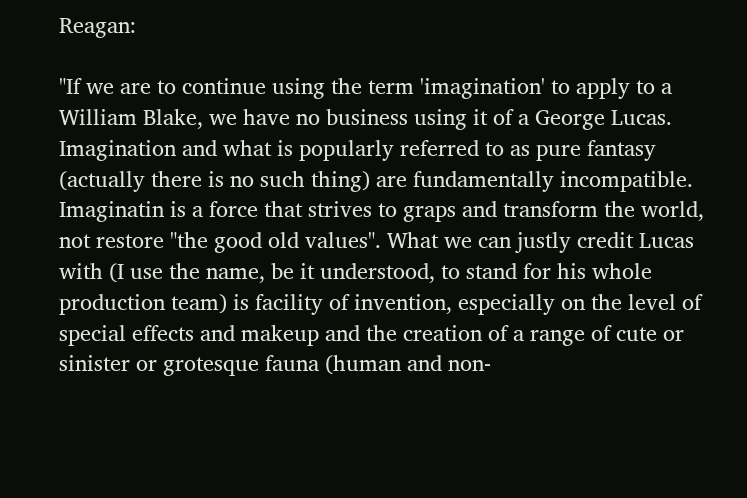Reagan:

"If we are to continue using the term 'imagination' to apply to a William Blake, we have no business using it of a George Lucas. Imagination and what is popularly referred to as pure fantasy (actually there is no such thing) are fundamentally incompatible. Imaginatin is a force that strives to graps and transform the world, not restore "the good old values". What we can justly credit Lucas with (I use the name, be it understood, to stand for his whole production team) is facility of invention, especially on the level of special effects and makeup and the creation of a range of cute or sinister or grotesque fauna (human and non-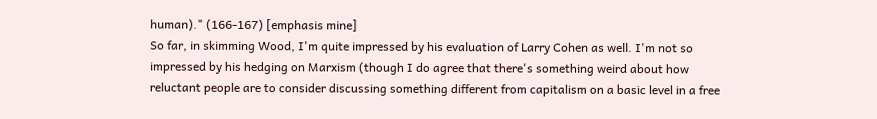human)." (166-167) [emphasis mine]
So far, in skimming Wood, I'm quite impressed by his evaluation of Larry Cohen as well. I'm not so impressed by his hedging on Marxism (though I do agree that there's something weird about how reluctant people are to consider discussing something different from capitalism on a basic level in a free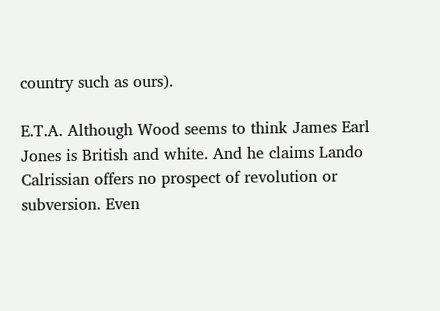country such as ours).

E.T.A. Although Wood seems to think James Earl Jones is British and white. And he claims Lando Calrissian offers no prospect of revolution or subversion. Even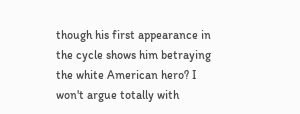though his first appearance in the cycle shows him betraying the white American hero? I won't argue totally with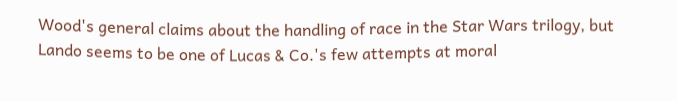Wood's general claims about the handling of race in the Star Wars trilogy, but Lando seems to be one of Lucas & Co.'s few attempts at moral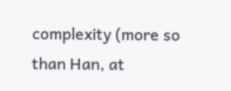complexity (more so than Han, at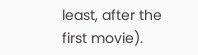least, after the first movie).